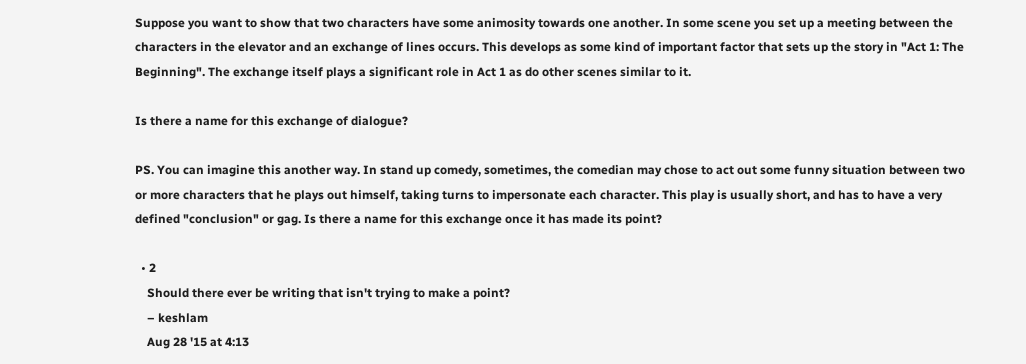Suppose you want to show that two characters have some animosity towards one another. In some scene you set up a meeting between the characters in the elevator and an exchange of lines occurs. This develops as some kind of important factor that sets up the story in "Act 1: The Beginning". The exchange itself plays a significant role in Act 1 as do other scenes similar to it.

Is there a name for this exchange of dialogue?

PS. You can imagine this another way. In stand up comedy, sometimes, the comedian may chose to act out some funny situation between two or more characters that he plays out himself, taking turns to impersonate each character. This play is usually short, and has to have a very defined "conclusion" or gag. Is there a name for this exchange once it has made its point?

  • 2
    Should there ever be writing that isn't trying to make a point?
    – keshlam
    Aug 28 '15 at 4:13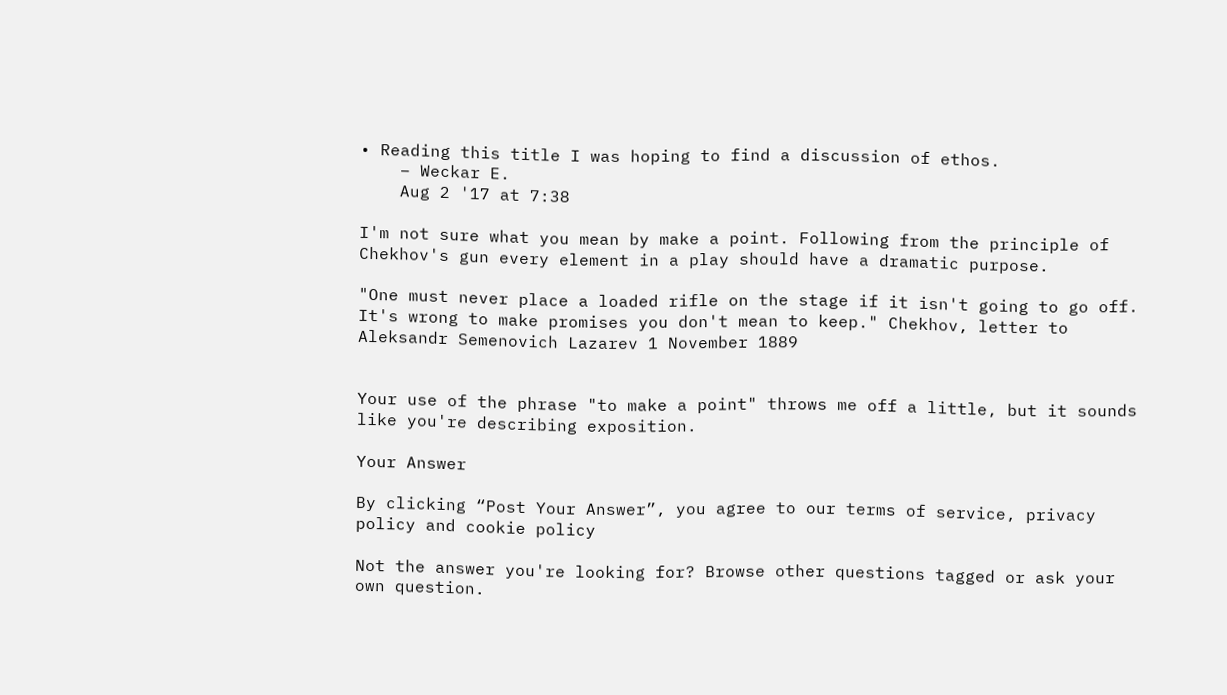• Reading this title I was hoping to find a discussion of ethos.
    – Weckar E.
    Aug 2 '17 at 7:38

I'm not sure what you mean by make a point. Following from the principle of Chekhov's gun every element in a play should have a dramatic purpose.

"One must never place a loaded rifle on the stage if it isn't going to go off. It's wrong to make promises you don't mean to keep." Chekhov, letter to Aleksandr Semenovich Lazarev 1 November 1889


Your use of the phrase "to make a point" throws me off a little, but it sounds like you're describing exposition.

Your Answer

By clicking “Post Your Answer”, you agree to our terms of service, privacy policy and cookie policy

Not the answer you're looking for? Browse other questions tagged or ask your own question.